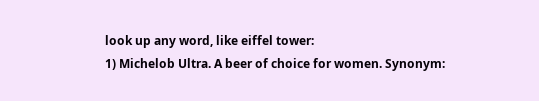look up any word, like eiffel tower:
1) Michelob Ultra. A beer of choice for women. Synonym: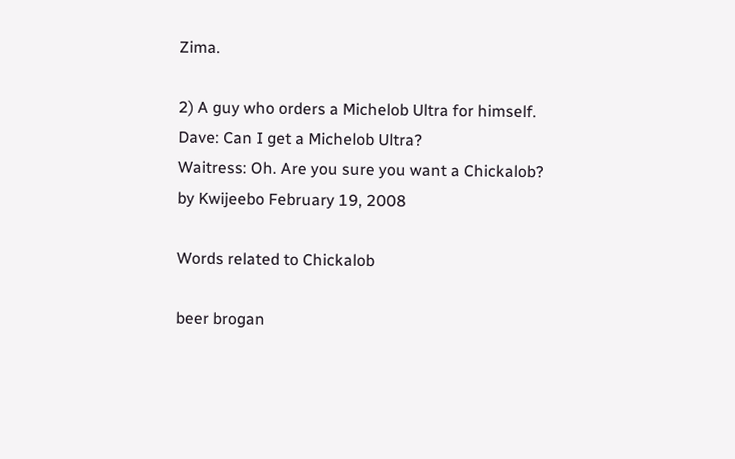Zima.

2) A guy who orders a Michelob Ultra for himself.
Dave: Can I get a Michelob Ultra?
Waitress: Oh. Are you sure you want a Chickalob?
by Kwijeebo February 19, 2008

Words related to Chickalob

beer brogan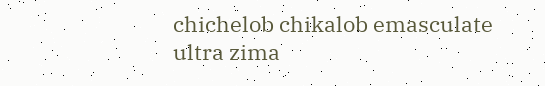chichelob chikalob emasculate ultra zima